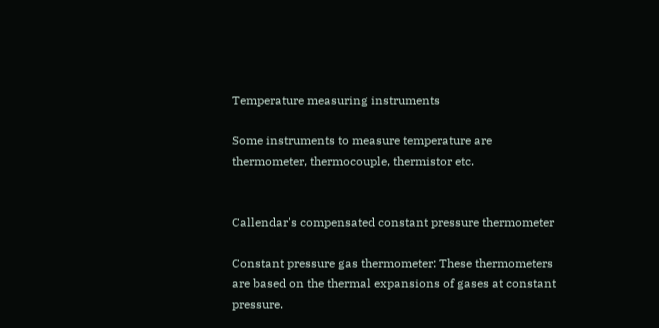Temperature measuring instruments

Some instruments to measure temperature are thermometer, thermocouple, thermistor etc.


Callendar's compensated constant pressure thermometer

Constant pressure gas thermometer: These thermometers are based on the thermal expansions of gases at constant pressure.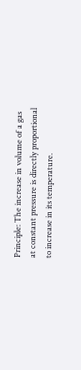Principle: The increase in volume of a gas at constant pressure is directly proportional to increase in its temperature.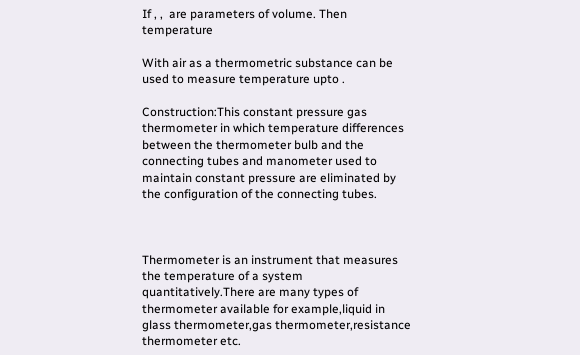If , ,  are parameters of volume. Then temperature

With air as a thermometric substance can be used to measure temperature upto .

Construction:This constant pressure gas thermometer in which temperature differences between the thermometer bulb and the connecting tubes and manometer used to maintain constant pressure are eliminated by the configuration of the connecting tubes.



Thermometer is an instrument that measures the temperature of a system quantitatively.There are many types of thermometer available for example,liquid in glass thermometer,gas thermometer,resistance thermometer etc.